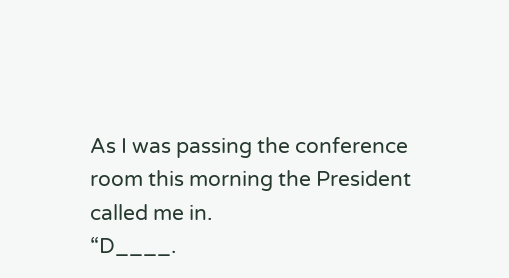As I was passing the conference room this morning the President called me in.
“D____.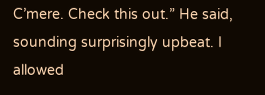C’mere. Check this out.” He said, sounding surprisingly upbeat. I allowed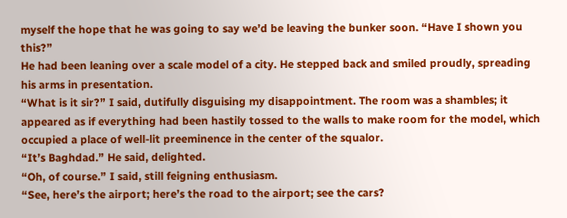myself the hope that he was going to say we’d be leaving the bunker soon. “Have I shown you this?”
He had been leaning over a scale model of a city. He stepped back and smiled proudly, spreading his arms in presentation.
“What is it sir?” I said, dutifully disguising my disappointment. The room was a shambles; it appeared as if everything had been hastily tossed to the walls to make room for the model, which occupied a place of well-lit preeminence in the center of the squalor.
“It’s Baghdad.” He said, delighted.
“Oh, of course.” I said, still feigning enthusiasm.
“See, here’s the airport; here’s the road to the airport; see the cars?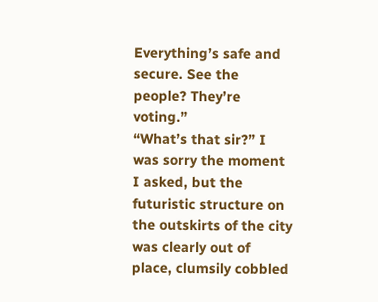Everything’s safe and secure. See the people? They’re voting.”
“What’s that sir?” I was sorry the moment I asked, but the futuristic structure on the outskirts of the city was clearly out of place, clumsily cobbled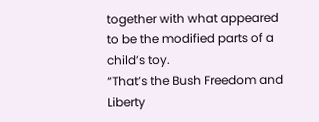together with what appeared to be the modified parts of a child’s toy.
“That’s the Bush Freedom and Liberty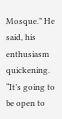Mosque.” He said, his enthusiasm quickening. “It’s going to be open to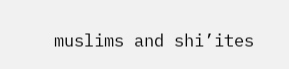muslims and shi’ites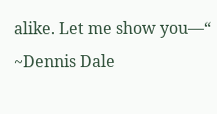alike. Let me show you—“ ~Dennis Dale